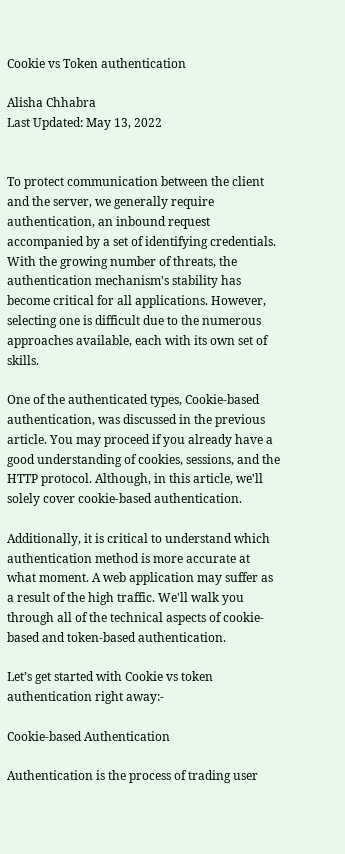Cookie vs Token authentication

Alisha Chhabra
Last Updated: May 13, 2022


To protect communication between the client and the server, we generally require authentication, an inbound request accompanied by a set of identifying credentials. With the growing number of threats, the authentication mechanism's stability has become critical for all applications. However, selecting one is difficult due to the numerous approaches available, each with its own set of skills.

One of the authenticated types, Cookie-based authentication, was discussed in the previous article. You may proceed if you already have a good understanding of cookies, sessions, and the HTTP protocol. Although, in this article, we'll solely cover cookie-based authentication.

Additionally, it is critical to understand which authentication method is more accurate at what moment. A web application may suffer as a result of the high traffic. We'll walk you through all of the technical aspects of cookie-based and token-based authentication.

Let’s get started with Cookie vs token authentication right away:-

Cookie-based Authentication

Authentication is the process of trading user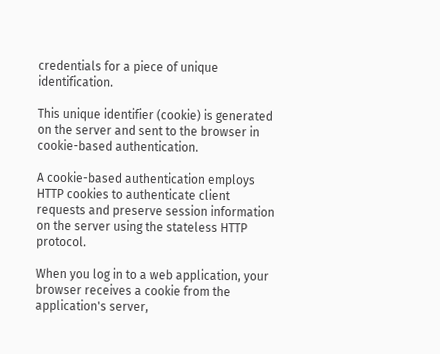credentials for a piece of unique identification.

This unique identifier (cookie) is generated on the server and sent to the browser in cookie-based authentication.

A cookie-based authentication employs HTTP cookies to authenticate client requests and preserve session information on the server using the stateless HTTP protocol.

When you log in to a web application, your browser receives a cookie from the application's server,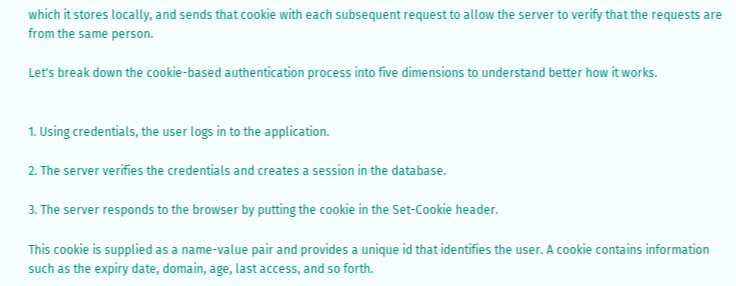which it stores locally, and sends that cookie with each subsequent request to allow the server to verify that the requests are from the same person.

Let's break down the cookie-based authentication process into five dimensions to understand better how it works.


1. Using credentials, the user logs in to the application.

2. The server verifies the credentials and creates a session in the database.

3. The server responds to the browser by putting the cookie in the Set-Cookie header.

This cookie is supplied as a name-value pair and provides a unique id that identifies the user. A cookie contains information such as the expiry date, domain, age, last access, and so forth.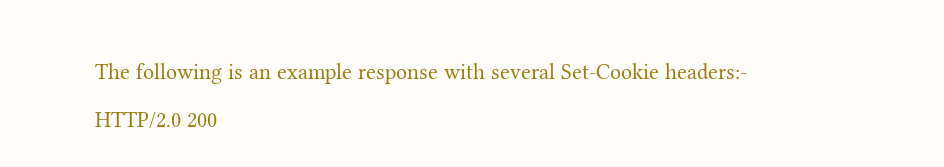The following is an example response with several Set-Cookie headers:-

HTTP/2.0 200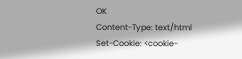OK
Content-Type: text/html
Set-Cookie: <cookie-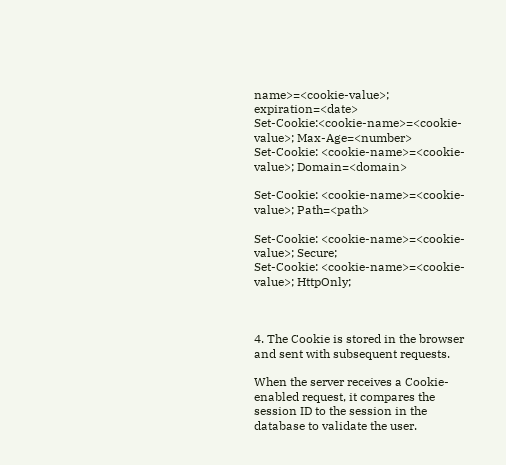name>=<cookie-value>; expiration=<date>
Set-Cookie:<cookie-name>=<cookie-value>; Max-Age=<number>
Set-Cookie: <cookie-name>=<cookie-value>; Domain=<domain>

Set-Cookie: <cookie-name>=<cookie-value>; Path=<path>

Set-Cookie: <cookie-name>=<cookie-value>; Secure;
Set-Cookie: <cookie-name>=<cookie-value>; HttpOnly;



4. The Cookie is stored in the browser and sent with subsequent requests.

When the server receives a Cookie-enabled request, it compares the session ID to the session in the database to validate the user.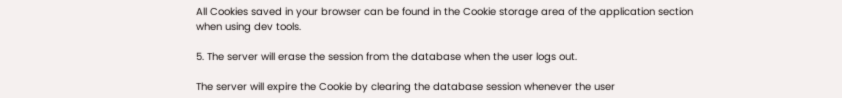All Cookies saved in your browser can be found in the Cookie storage area of the application section when using dev tools.

5. The server will erase the session from the database when the user logs out.

The server will expire the Cookie by clearing the database session whenever the user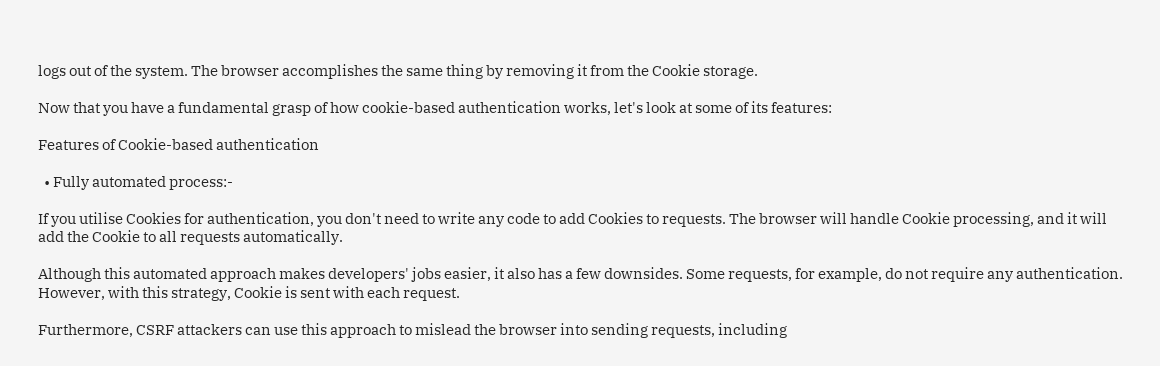logs out of the system. The browser accomplishes the same thing by removing it from the Cookie storage.

Now that you have a fundamental grasp of how cookie-based authentication works, let's look at some of its features:

Features of Cookie-based authentication

  • Fully automated process:-

If you utilise Cookies for authentication, you don't need to write any code to add Cookies to requests. The browser will handle Cookie processing, and it will add the Cookie to all requests automatically.

Although this automated approach makes developers' jobs easier, it also has a few downsides. Some requests, for example, do not require any authentication. However, with this strategy, Cookie is sent with each request.

Furthermore, CSRF attackers can use this approach to mislead the browser into sending requests, including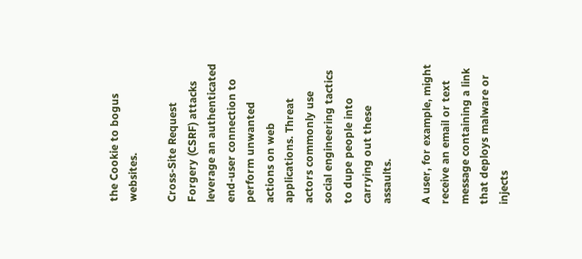the Cookie to bogus websites.

Cross-Site Request Forgery (CSRF) attacks leverage an authenticated end-user connection to perform unwanted actions on web applications. Threat actors commonly use social engineering tactics to dupe people into carrying out these assaults.

A user, for example, might receive an email or text message containing a link that deploys malware or injects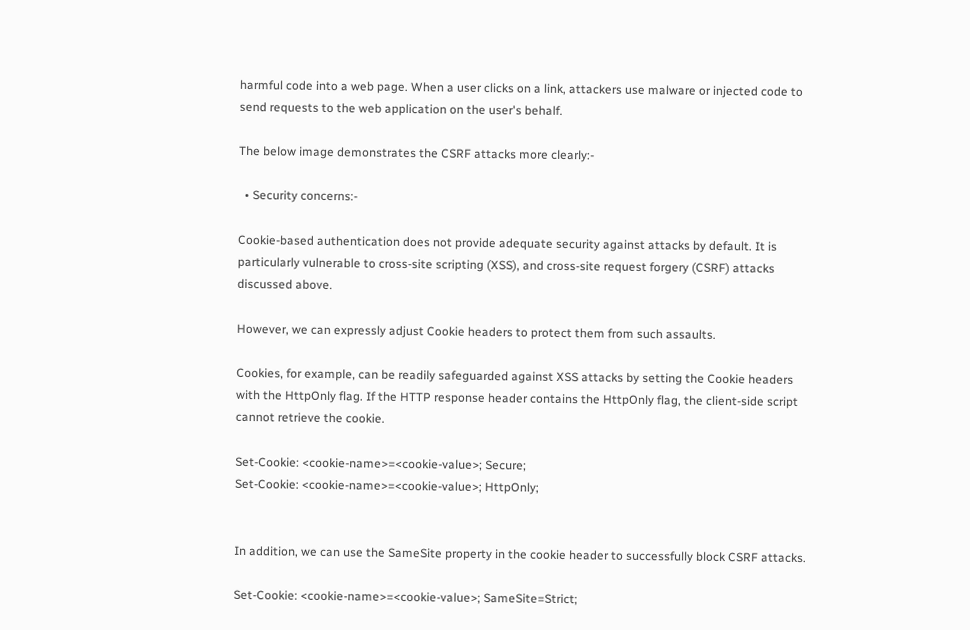harmful code into a web page. When a user clicks on a link, attackers use malware or injected code to send requests to the web application on the user's behalf.

The below image demonstrates the CSRF attacks more clearly:-

  • Security concerns:-

Cookie-based authentication does not provide adequate security against attacks by default. It is particularly vulnerable to cross-site scripting (XSS), and cross-site request forgery (CSRF) attacks discussed above.

However, we can expressly adjust Cookie headers to protect them from such assaults.

Cookies, for example, can be readily safeguarded against XSS attacks by setting the Cookie headers with the HttpOnly flag. If the HTTP response header contains the HttpOnly flag, the client-side script cannot retrieve the cookie.

Set-Cookie: <cookie-name>=<cookie-value>; Secure;
Set-Cookie: <cookie-name>=<cookie-value>; HttpOnly;


In addition, we can use the SameSite property in the cookie header to successfully block CSRF attacks.

Set-Cookie: <cookie-name>=<cookie-value>; SameSite=Strict;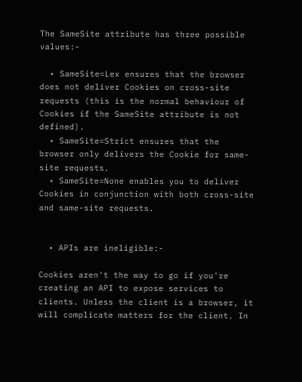The SameSite attribute has three possible values:-

  • SameSite=Lex ensures that the browser does not deliver Cookies on cross-site requests (this is the normal behaviour of Cookies if the SameSite attribute is not defined).
  • SameSite=Strict ensures that the browser only delivers the Cookie for same-site requests.
  • SameSite=None enables you to deliver Cookies in conjunction with both cross-site and same-site requests.


  • APIs are ineligible:-

Cookies aren't the way to go if you're creating an API to expose services to clients. Unless the client is a browser, it will complicate matters for the client. In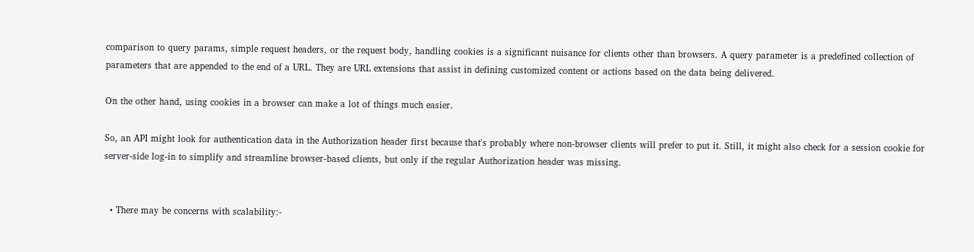comparison to query params, simple request headers, or the request body, handling cookies is a significant nuisance for clients other than browsers. A query parameter is a predefined collection of parameters that are appended to the end of a URL. They are URL extensions that assist in defining customized content or actions based on the data being delivered.

On the other hand, using cookies in a browser can make a lot of things much easier.

So, an API might look for authentication data in the Authorization header first because that's probably where non-browser clients will prefer to put it. Still, it might also check for a session cookie for server-side log-in to simplify and streamline browser-based clients, but only if the regular Authorization header was missing.


  • There may be concerns with scalability:-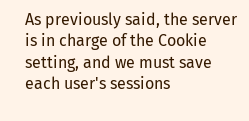As previously said, the server is in charge of the Cookie setting, and we must save each user's sessions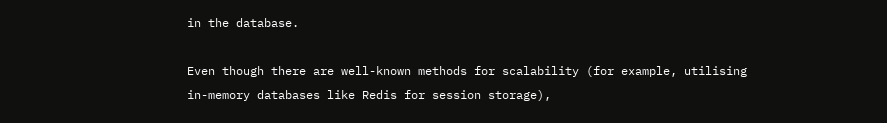in the database.

Even though there are well-known methods for scalability (for example, utilising in-memory databases like Redis for session storage),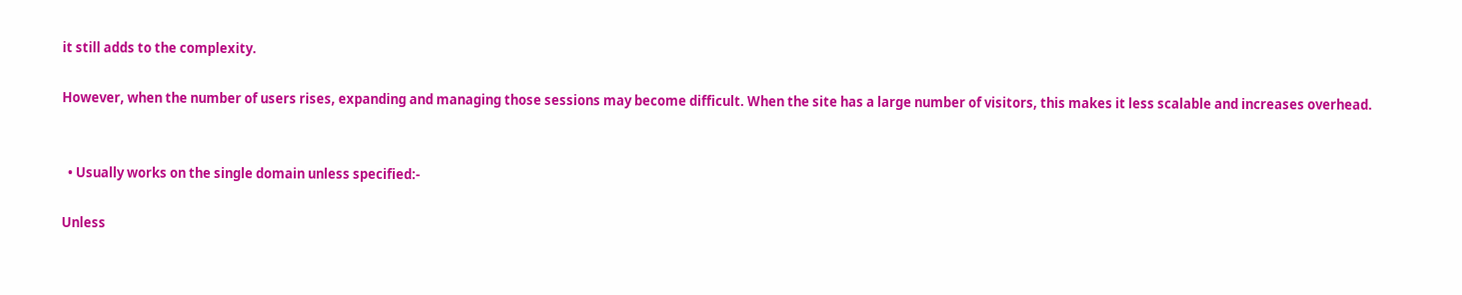it still adds to the complexity.

However, when the number of users rises, expanding and managing those sessions may become difficult. When the site has a large number of visitors, this makes it less scalable and increases overhead.


  • Usually works on the single domain unless specified:-

Unless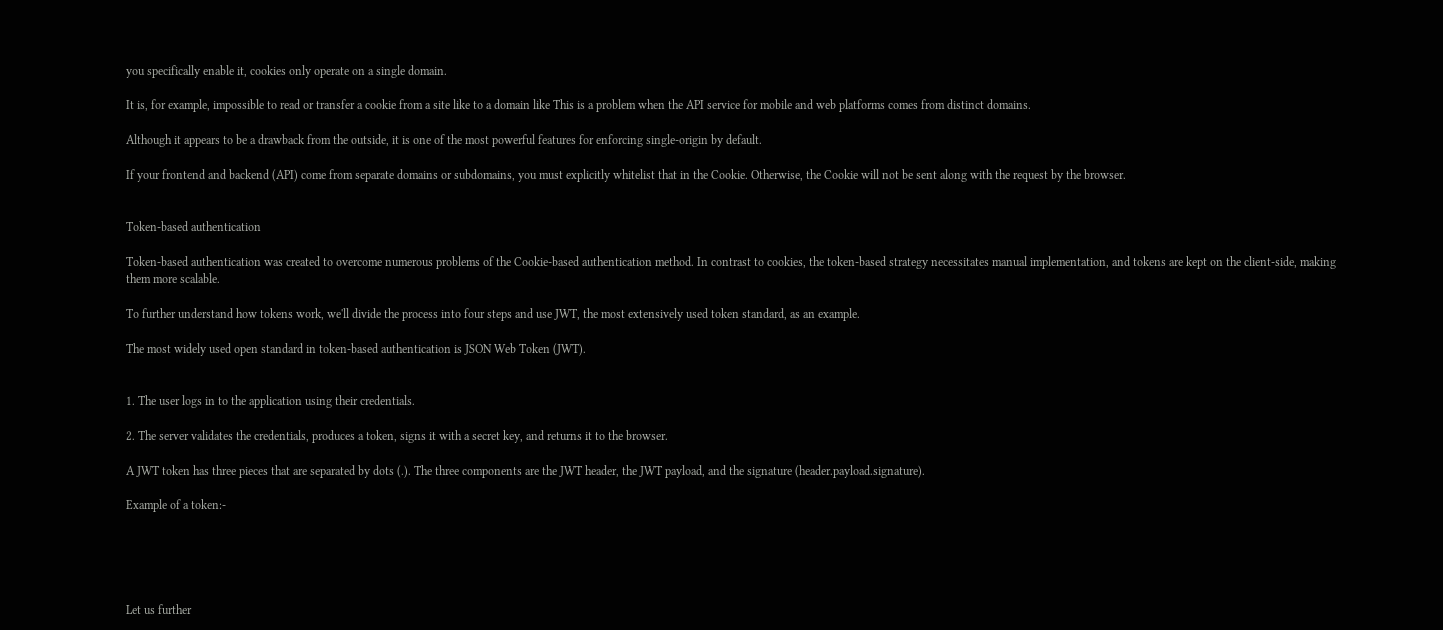you specifically enable it, cookies only operate on a single domain.

It is, for example, impossible to read or transfer a cookie from a site like to a domain like This is a problem when the API service for mobile and web platforms comes from distinct domains.

Although it appears to be a drawback from the outside, it is one of the most powerful features for enforcing single-origin by default.

If your frontend and backend (API) come from separate domains or subdomains, you must explicitly whitelist that in the Cookie. Otherwise, the Cookie will not be sent along with the request by the browser.


Token-based authentication

Token-based authentication was created to overcome numerous problems of the Cookie-based authentication method. In contrast to cookies, the token-based strategy necessitates manual implementation, and tokens are kept on the client-side, making them more scalable.

To further understand how tokens work, we'll divide the process into four steps and use JWT, the most extensively used token standard, as an example.

The most widely used open standard in token-based authentication is JSON Web Token (JWT).


1. The user logs in to the application using their credentials.

2. The server validates the credentials, produces a token, signs it with a secret key, and returns it to the browser.

A JWT token has three pieces that are separated by dots (.). The three components are the JWT header, the JWT payload, and the signature (header.payload.signature).

Example of a token:-





Let us further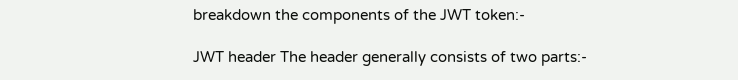breakdown the components of the JWT token:-

JWT header The header generally consists of two parts:-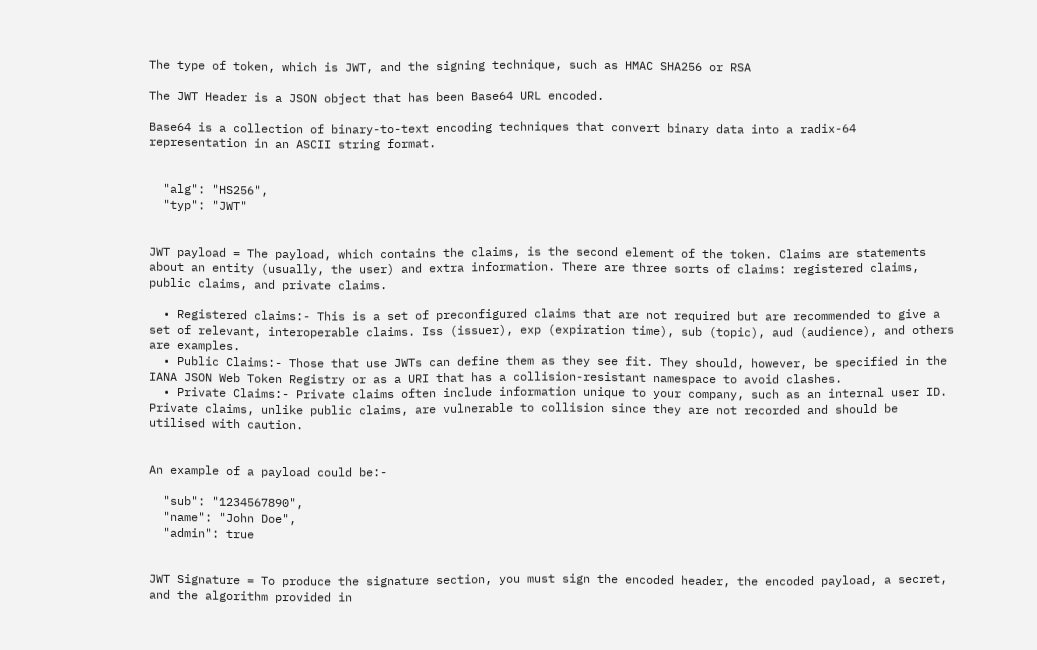The type of token, which is JWT, and the signing technique, such as HMAC SHA256 or RSA

The JWT Header is a JSON object that has been Base64 URL encoded.

Base64 is a collection of binary-to-text encoding techniques that convert binary data into a radix-64 representation in an ASCII string format.


  "alg": "HS256",
  "typ": "JWT"


JWT payload = The payload, which contains the claims, is the second element of the token. Claims are statements about an entity (usually, the user) and extra information. There are three sorts of claims: registered claims, public claims, and private claims.

  • Registered claims:- This is a set of preconfigured claims that are not required but are recommended to give a set of relevant, interoperable claims. Iss (issuer), exp (expiration time), sub (topic), aud (audience), and others are examples.
  • Public Claims:- Those that use JWTs can define them as they see fit. They should, however, be specified in the IANA JSON Web Token Registry or as a URI that has a collision-resistant namespace to avoid clashes.
  • Private Claims:- Private claims often include information unique to your company, such as an internal user ID. Private claims, unlike public claims, are vulnerable to collision since they are not recorded and should be utilised with caution.


An example of a payload could be:-

  "sub": "1234567890",
  "name": "John Doe",
  "admin": true


JWT Signature = To produce the signature section, you must sign the encoded header, the encoded payload, a secret, and the algorithm provided in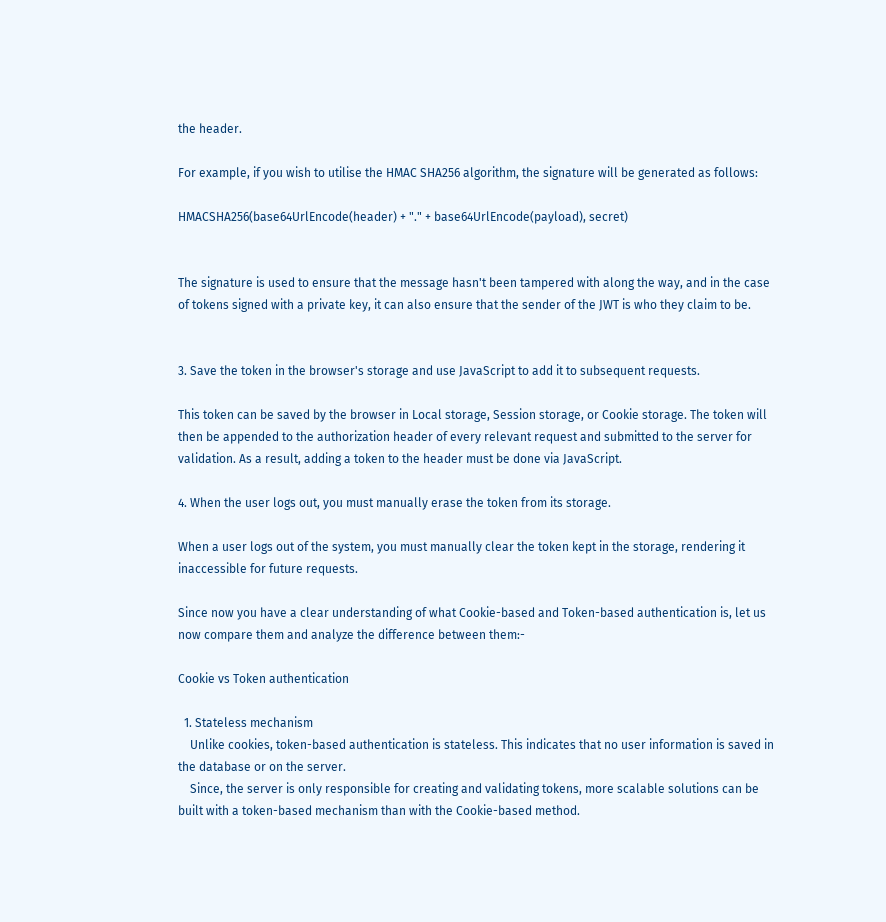the header.

For example, if you wish to utilise the HMAC SHA256 algorithm, the signature will be generated as follows:

HMACSHA256(base64UrlEncode(header) + "." + base64UrlEncode(payload), secret)


The signature is used to ensure that the message hasn't been tampered with along the way, and in the case of tokens signed with a private key, it can also ensure that the sender of the JWT is who they claim to be.


3. Save the token in the browser's storage and use JavaScript to add it to subsequent requests.

This token can be saved by the browser in Local storage, Session storage, or Cookie storage. The token will then be appended to the authorization header of every relevant request and submitted to the server for validation. As a result, adding a token to the header must be done via JavaScript.

4. When the user logs out, you must manually erase the token from its storage.

When a user logs out of the system, you must manually clear the token kept in the storage, rendering it inaccessible for future requests.

Since now you have a clear understanding of what Cookie-based and Token-based authentication is, let us now compare them and analyze the difference between them:-

Cookie vs Token authentication

  1. Stateless mechanism
    Unlike cookies, token-based authentication is stateless. This indicates that no user information is saved in the database or on the server.
    Since, the server is only responsible for creating and validating tokens, more scalable solutions can be built with a token-based mechanism than with the Cookie-based method.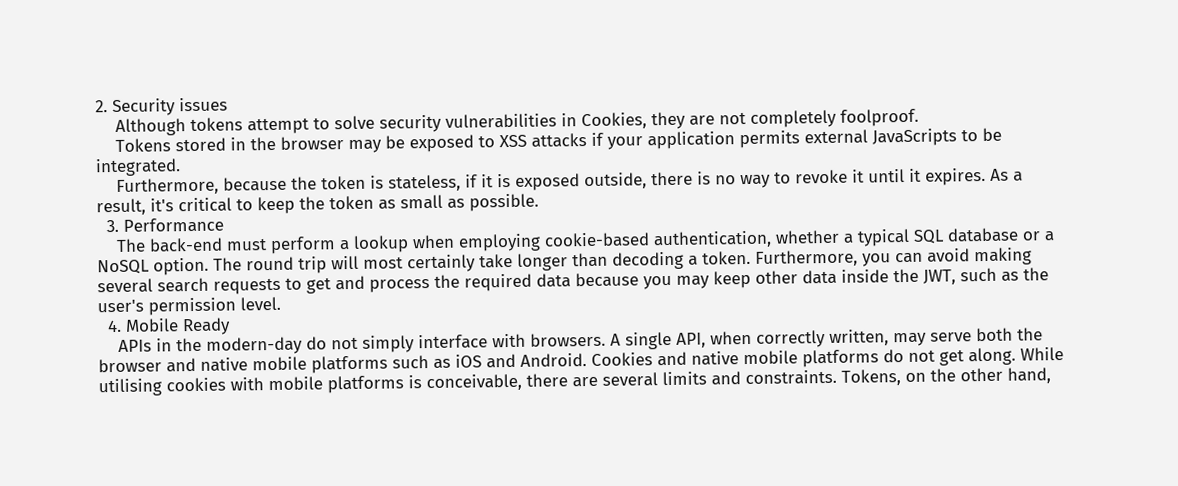2. Security issues
    Although tokens attempt to solve security vulnerabilities in Cookies, they are not completely foolproof.
    Tokens stored in the browser may be exposed to XSS attacks if your application permits external JavaScripts to be integrated.
    Furthermore, because the token is stateless, if it is exposed outside, there is no way to revoke it until it expires. As a result, it's critical to keep the token as small as possible.
  3. Performance
    The back-end must perform a lookup when employing cookie-based authentication, whether a typical SQL database or a NoSQL option. The round trip will most certainly take longer than decoding a token. Furthermore, you can avoid making several search requests to get and process the required data because you may keep other data inside the JWT, such as the user's permission level.
  4. Mobile Ready
    APIs in the modern-day do not simply interface with browsers. A single API, when correctly written, may serve both the browser and native mobile platforms such as iOS and Android. Cookies and native mobile platforms do not get along. While utilising cookies with mobile platforms is conceivable, there are several limits and constraints. Tokens, on the other hand,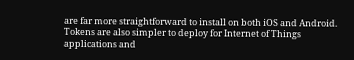are far more straightforward to install on both iOS and Android. Tokens are also simpler to deploy for Internet of Things applications and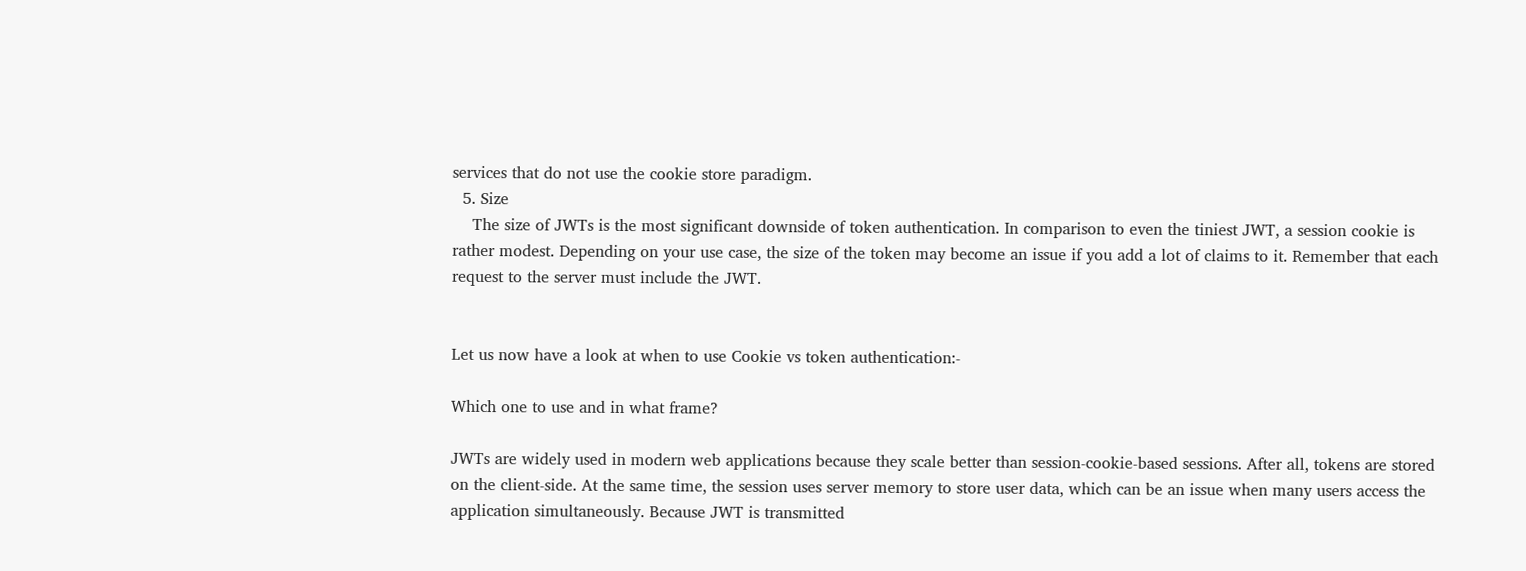services that do not use the cookie store paradigm.
  5. Size
    The size of JWTs is the most significant downside of token authentication. In comparison to even the tiniest JWT, a session cookie is rather modest. Depending on your use case, the size of the token may become an issue if you add a lot of claims to it. Remember that each request to the server must include the JWT.


Let us now have a look at when to use Cookie vs token authentication:-

Which one to use and in what frame?

JWTs are widely used in modern web applications because they scale better than session-cookie-based sessions. After all, tokens are stored on the client-side. At the same time, the session uses server memory to store user data, which can be an issue when many users access the application simultaneously. Because JWT is transmitted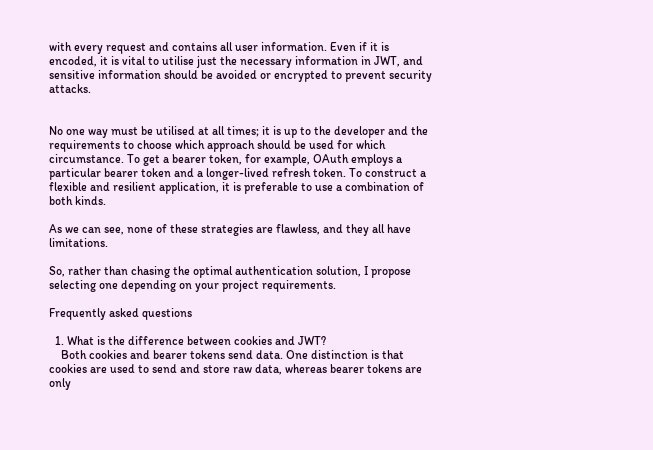with every request and contains all user information. Even if it is encoded, it is vital to utilise just the necessary information in JWT, and sensitive information should be avoided or encrypted to prevent security attacks.


No one way must be utilised at all times; it is up to the developer and the requirements to choose which approach should be used for which circumstance. To get a bearer token, for example, OAuth employs a particular bearer token and a longer-lived refresh token. To construct a flexible and resilient application, it is preferable to use a combination of both kinds.

As we can see, none of these strategies are flawless, and they all have limitations.

So, rather than chasing the optimal authentication solution, I propose selecting one depending on your project requirements.

Frequently asked questions

  1. What is the difference between cookies and JWT?
    Both cookies and bearer tokens send data. One distinction is that cookies are used to send and store raw data, whereas bearer tokens are only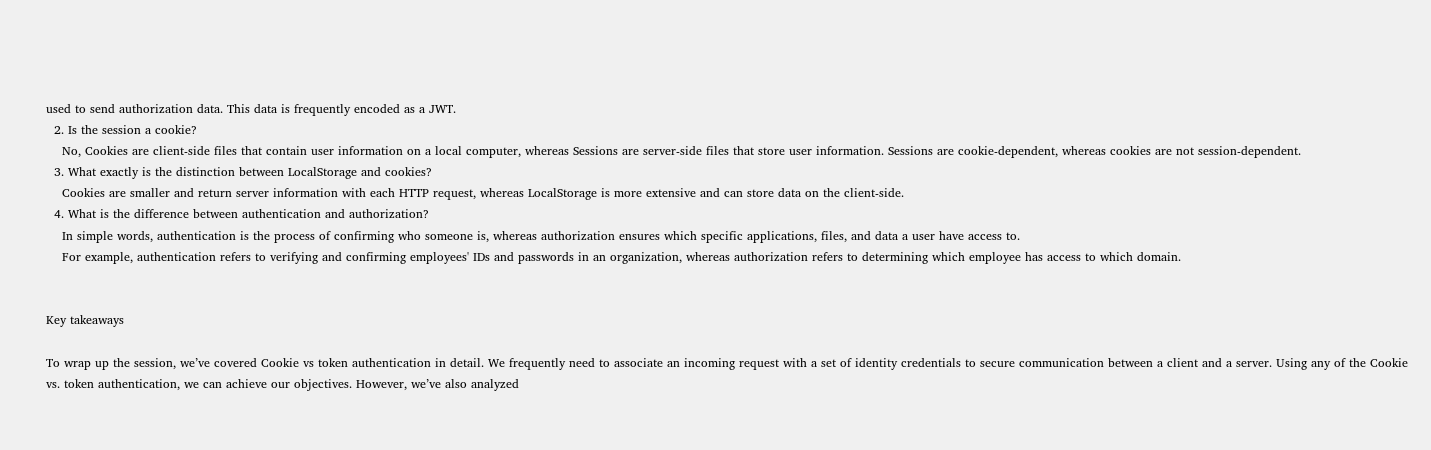used to send authorization data. This data is frequently encoded as a JWT.
  2. Is the session a cookie?
    No, Cookies are client-side files that contain user information on a local computer, whereas Sessions are server-side files that store user information. Sessions are cookie-dependent, whereas cookies are not session-dependent.
  3. What exactly is the distinction between LocalStorage and cookies?
    Cookies are smaller and return server information with each HTTP request, whereas LocalStorage is more extensive and can store data on the client-side.
  4. What is the difference between authentication and authorization?
    In simple words, authentication is the process of confirming who someone is, whereas authorization ensures which specific applications, files, and data a user have access to.
    For example, authentication refers to verifying and confirming employees' IDs and passwords in an organization, whereas authorization refers to determining which employee has access to which domain.


Key takeaways

To wrap up the session, we’ve covered Cookie vs token authentication in detail. We frequently need to associate an incoming request with a set of identity credentials to secure communication between a client and a server. Using any of the Cookie vs. token authentication, we can achieve our objectives. However, we’ve also analyzed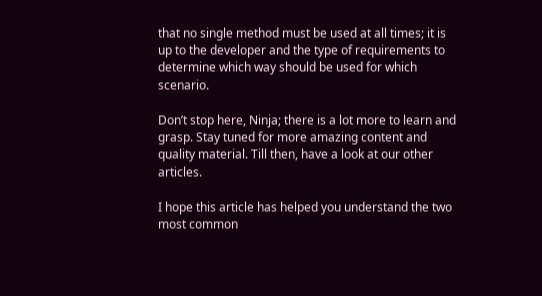that no single method must be used at all times; it is up to the developer and the type of requirements to determine which way should be used for which scenario.

Don’t stop here, Ninja; there is a lot more to learn and grasp. Stay tuned for more amazing content and quality material. Till then, have a look at our other articles.

I hope this article has helped you understand the two most common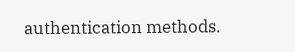authentication methods.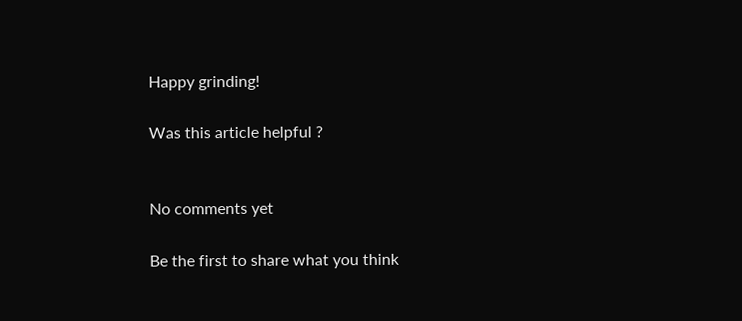Happy grinding!

Was this article helpful ?


No comments yet

Be the first to share what you think